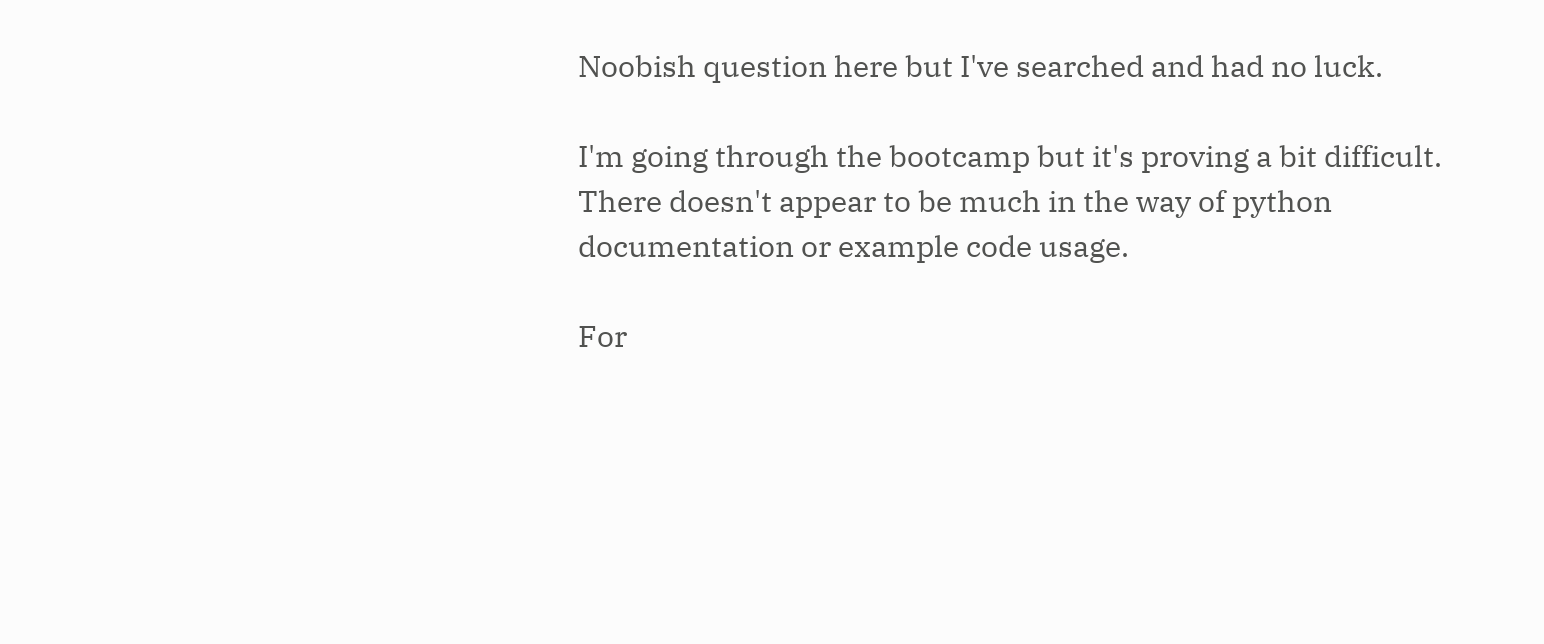Noobish question here but I've searched and had no luck.

I'm going through the bootcamp but it's proving a bit difficult. There doesn't appear to be much in the way of python documentation or example code usage.

For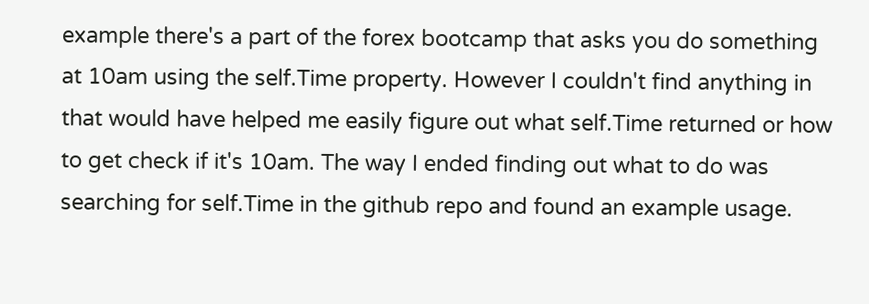example there's a part of the forex bootcamp that asks you do something at 10am using the self.Time property. However I couldn't find anything in that would have helped me easily figure out what self.Time returned or how to get check if it's 10am. The way I ended finding out what to do was searching for self.Time in the github repo and found an example usage.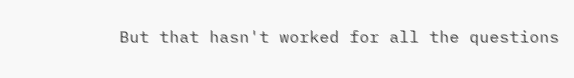But that hasn't worked for all the questions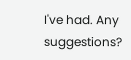I've had. Any suggestions?